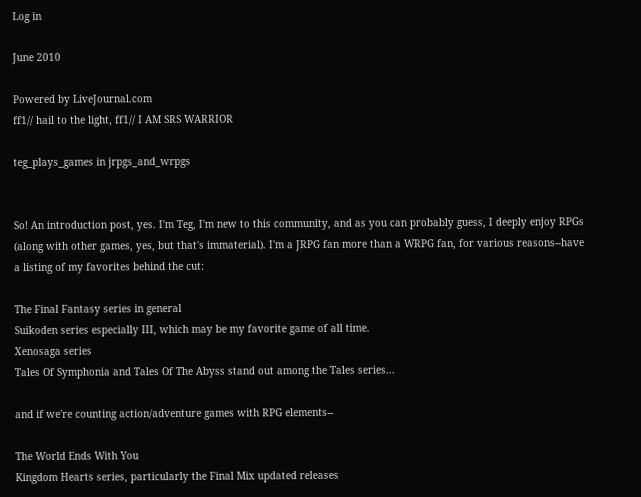Log in

June 2010

Powered by LiveJournal.com
ff1// hail to the light, ff1// I AM SRS WARRIOR

teg_plays_games in jrpgs_and_wrpgs


So! An introduction post, yes. I'm Teg, I'm new to this community, and as you can probably guess, I deeply enjoy RPGs (along with other games, yes, but that's immaterial). I'm a JRPG fan more than a WRPG fan, for various reasons--have a listing of my favorites behind the cut:

The Final Fantasy series in general
Suikoden series especially III, which may be my favorite game of all time.
Xenosaga series
Tales Of Symphonia and Tales Of The Abyss stand out among the Tales series...

and if we're counting action/adventure games with RPG elements--

The World Ends With You
Kingdom Hearts series, particularly the Final Mix updated releases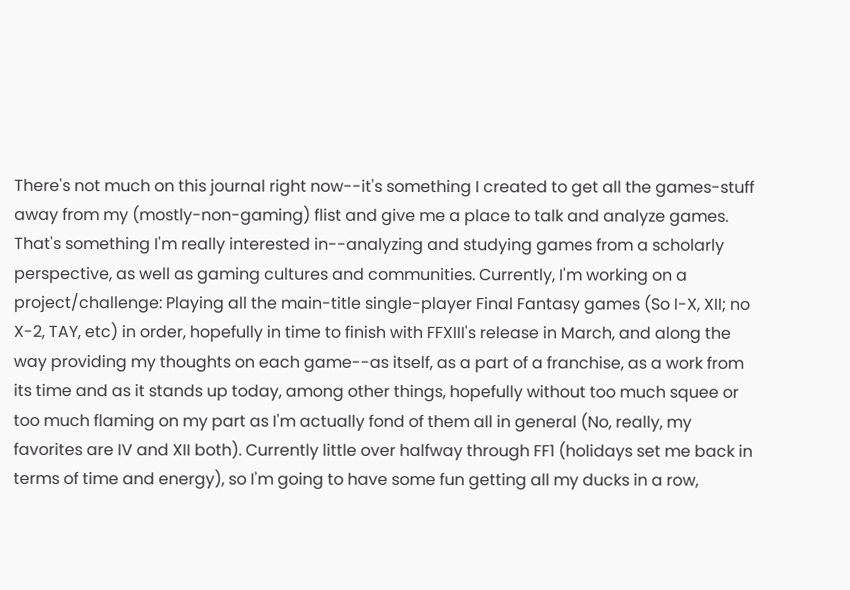There's not much on this journal right now--it's something I created to get all the games-stuff away from my (mostly-non-gaming) flist and give me a place to talk and analyze games. That's something I'm really interested in--analyzing and studying games from a scholarly perspective, as well as gaming cultures and communities. Currently, I'm working on a project/challenge: Playing all the main-title single-player Final Fantasy games (So I-X, XII; no X-2, TAY, etc) in order, hopefully in time to finish with FFXIII's release in March, and along the way providing my thoughts on each game--as itself, as a part of a franchise, as a work from its time and as it stands up today, among other things, hopefully without too much squee or too much flaming on my part as I'm actually fond of them all in general (No, really, my favorites are IV and XII both). Currently little over halfway through FF1 (holidays set me back in terms of time and energy), so I'm going to have some fun getting all my ducks in a row,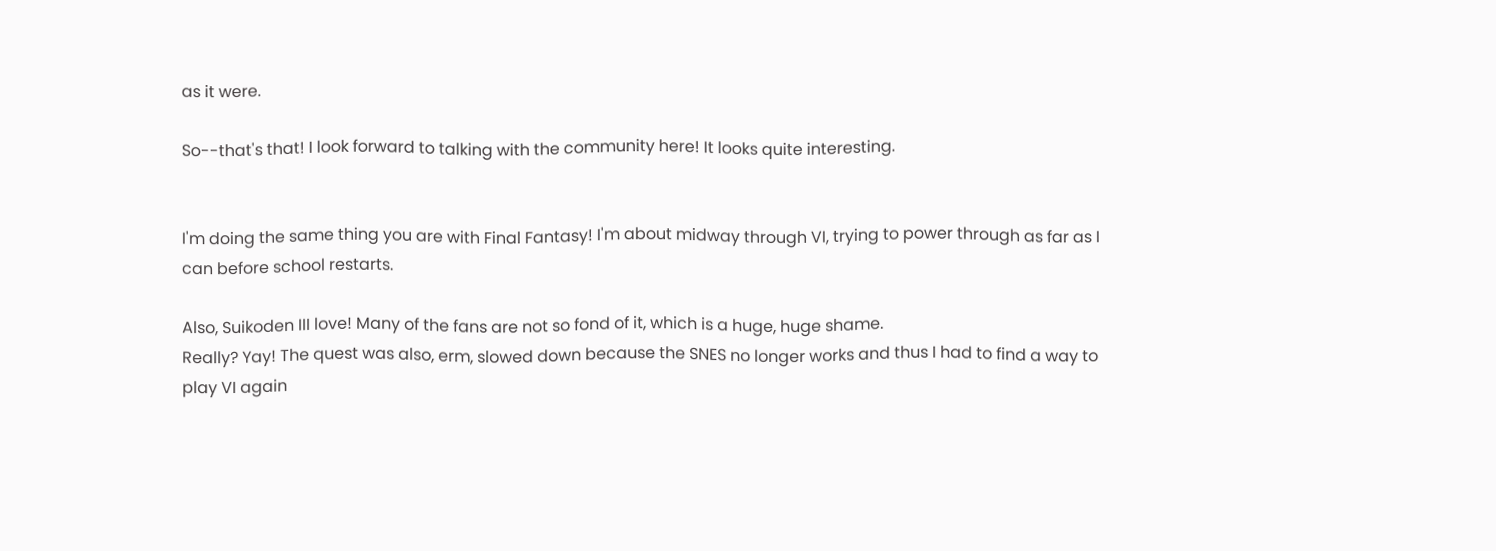as it were.

So--that's that! I look forward to talking with the community here! It looks quite interesting.


I'm doing the same thing you are with Final Fantasy! I'm about midway through VI, trying to power through as far as I can before school restarts.

Also, Suikoden III love! Many of the fans are not so fond of it, which is a huge, huge shame.
Really? Yay! The quest was also, erm, slowed down because the SNES no longer works and thus I had to find a way to play VI again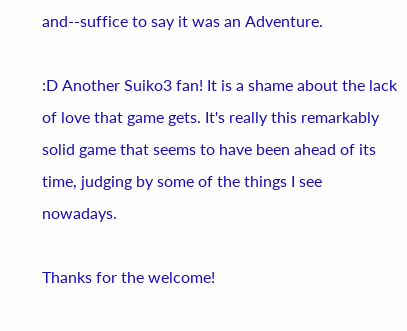and--suffice to say it was an Adventure.

:D Another Suiko3 fan! It is a shame about the lack of love that game gets. It's really this remarkably solid game that seems to have been ahead of its time, judging by some of the things I see nowadays.

Thanks for the welcome!